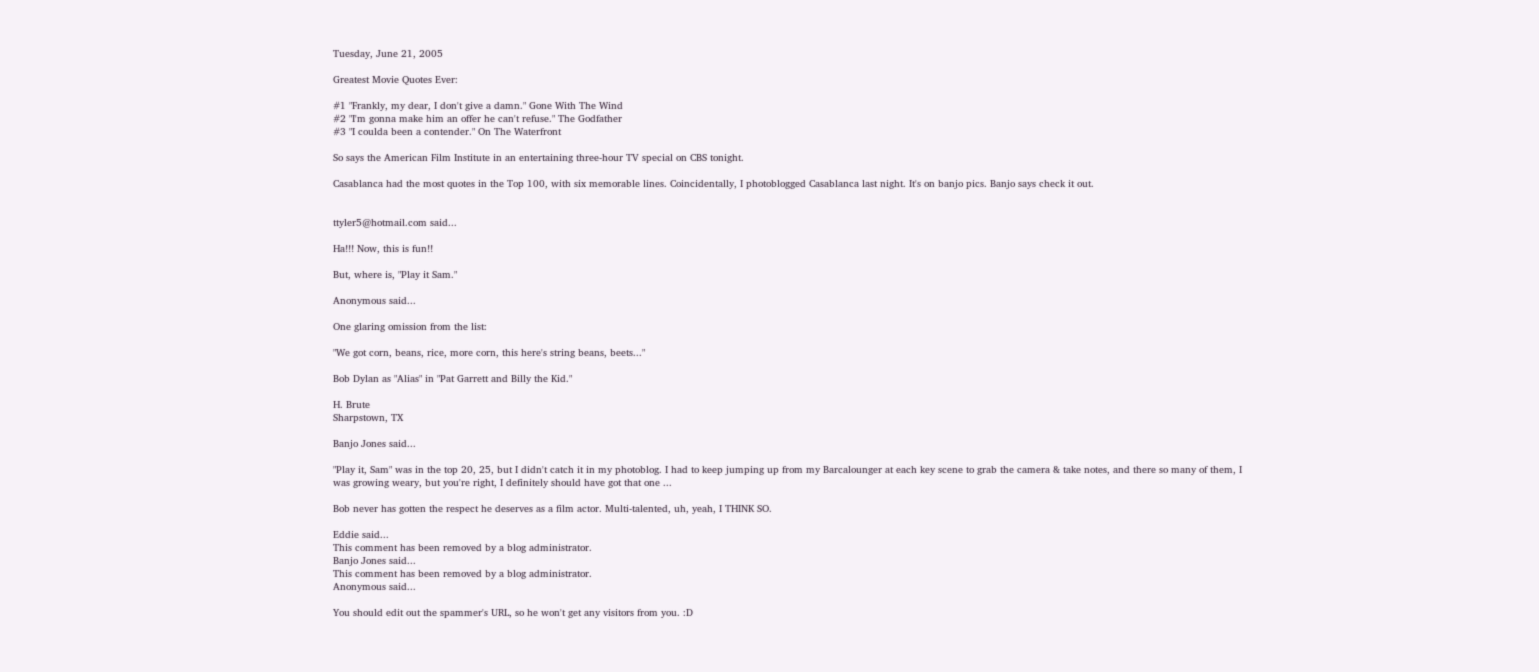Tuesday, June 21, 2005

Greatest Movie Quotes Ever:

#1 "Frankly, my dear, I don't give a damn." Gone With The Wind
#2 "I'm gonna make him an offer he can't refuse." The Godfather
#3 "I coulda been a contender." On The Waterfront

So says the American Film Institute in an entertaining three-hour TV special on CBS tonight.

Casablanca had the most quotes in the Top 100, with six memorable lines. Coincidentally, I photoblogged Casablanca last night. It's on banjo pics. Banjo says check it out.


ttyler5@hotmail.com said...

Ha!!! Now, this is fun!!

But, where is, "Play it Sam."

Anonymous said...

One glaring omission from the list:

"We got corn, beans, rice, more corn, this here's string beans, beets..."

Bob Dylan as "Alias" in "Pat Garrett and Billy the Kid."

H. Brute
Sharpstown, TX

Banjo Jones said...

"Play it, Sam" was in the top 20, 25, but I didn't catch it in my photoblog. I had to keep jumping up from my Barcalounger at each key scene to grab the camera & take notes, and there so many of them, I was growing weary, but you're right, I definitely should have got that one ...

Bob never has gotten the respect he deserves as a film actor. Multi-talented, uh, yeah, I THINK SO.

Eddie said...
This comment has been removed by a blog administrator.
Banjo Jones said...
This comment has been removed by a blog administrator.
Anonymous said...

You should edit out the spammer's URL, so he won't get any visitors from you. :D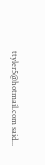ttyler5@hotmail.com said...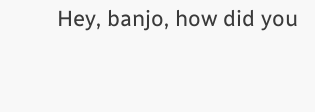Hey, banjo, how did you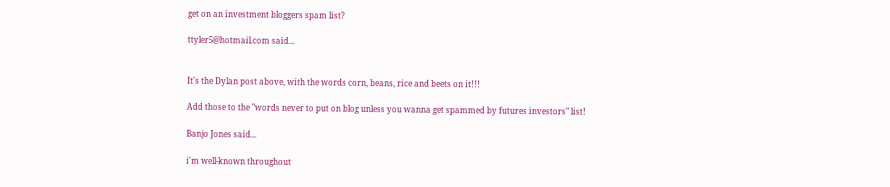get on an investment bloggers spam list?

ttyler5@hotmail.com said...


It's the Dylan post above, with the words corn, beans, rice and beets on it!!!

Add those to the "words never to put on blog unless you wanna get spammed by futures investors" list!

Banjo Jones said...

i'm well-known throughout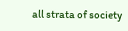all strata of society